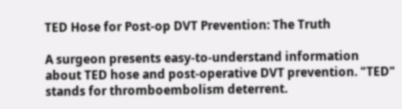TED Hose for Post-op DVT Prevention: The Truth

A surgeon presents easy-to-understand information about TED hose and post-operative DVT prevention. "TED" stands for thromboembolism deterrent.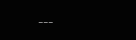---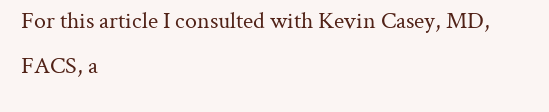For this article I consulted with Kevin Casey, MD, FACS, a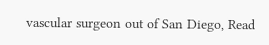vascular surgeon out of San Diego, Read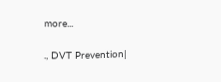more...

., DVT Prevention|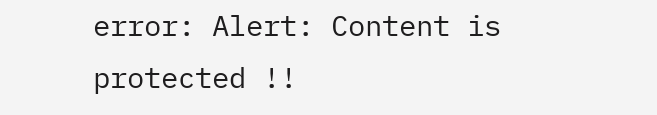error: Alert: Content is protected !!